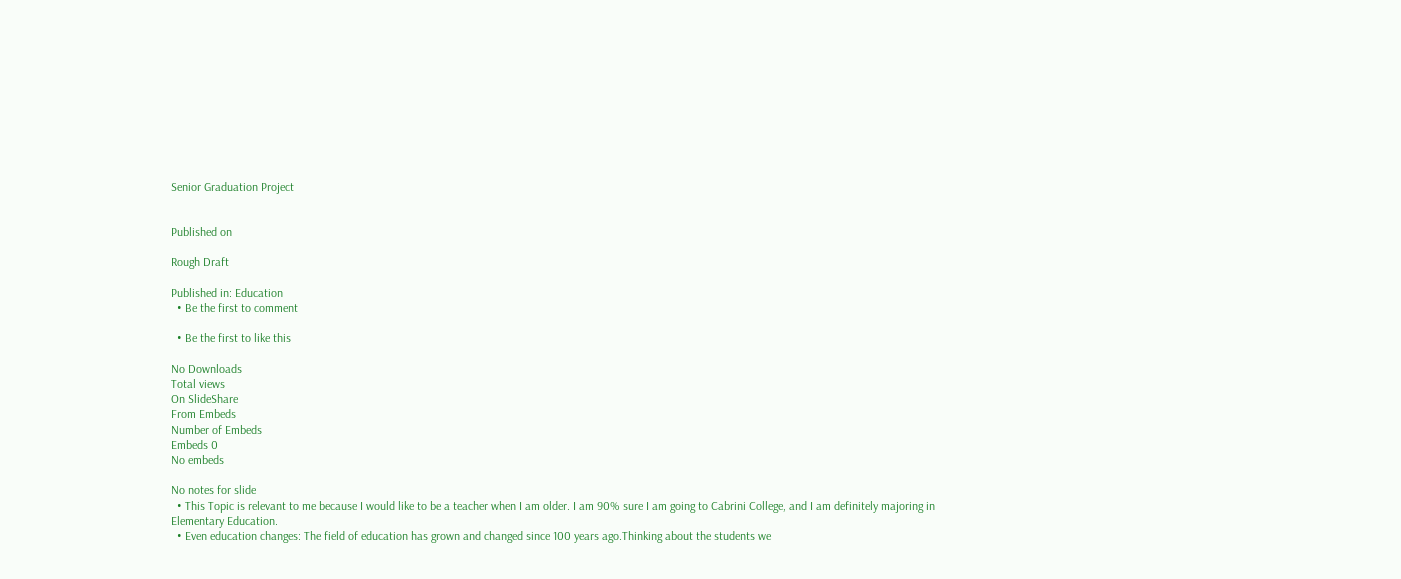Senior Graduation Project


Published on

Rough Draft

Published in: Education
  • Be the first to comment

  • Be the first to like this

No Downloads
Total views
On SlideShare
From Embeds
Number of Embeds
Embeds 0
No embeds

No notes for slide
  • This Topic is relevant to me because I would like to be a teacher when I am older. I am 90% sure I am going to Cabrini College, and I am definitely majoring in Elementary Education.
  • Even education changes: The field of education has grown and changed since 100 years ago.Thinking about the students we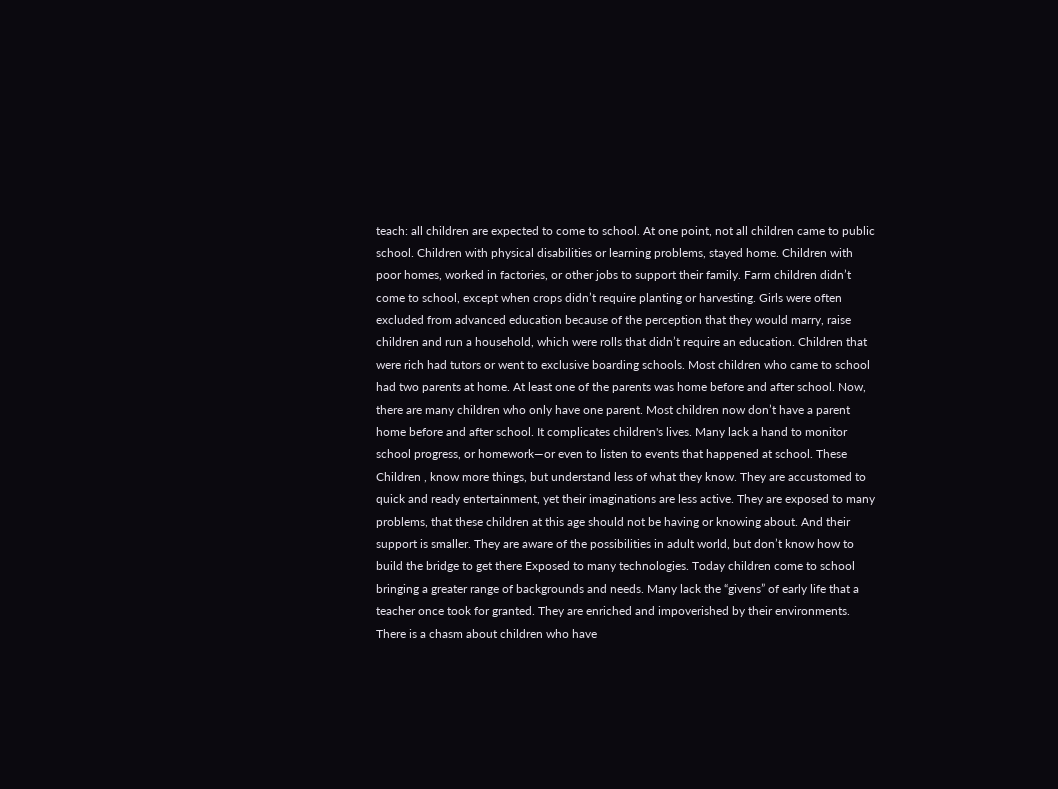teach: all children are expected to come to school. At one point, not all children came to public school. Children with physical disabilities or learning problems, stayed home. Children with poor homes, worked in factories, or other jobs to support their family. Farm children didn’t come to school, except when crops didn’t require planting or harvesting. Girls were often excluded from advanced education because of the perception that they would marry, raise children and run a household, which were rolls that didn’t require an education. Children that were rich had tutors or went to exclusive boarding schools. Most children who came to school had two parents at home. At least one of the parents was home before and after school. Now, there are many children who only have one parent. Most children now don’t have a parent home before and after school. It complicates children's lives. Many lack a hand to monitor school progress, or homework—or even to listen to events that happened at school. These Children , know more things, but understand less of what they know. They are accustomed to quick and ready entertainment, yet their imaginations are less active. They are exposed to many problems, that these children at this age should not be having or knowing about. And their support is smaller. They are aware of the possibilities in adult world, but don’t know how to build the bridge to get there Exposed to many technologies. Today children come to school bringing a greater range of backgrounds and needs. Many lack the “givens” of early life that a teacher once took for granted. They are enriched and impoverished by their environments. There is a chasm about children who have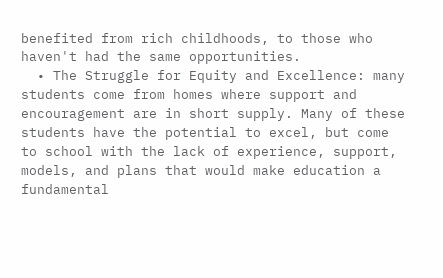benefited from rich childhoods, to those who haven't had the same opportunities.
  • The Struggle for Equity and Excellence: many students come from homes where support and encouragement are in short supply. Many of these students have the potential to excel, but come to school with the lack of experience, support, models, and plans that would make education a fundamental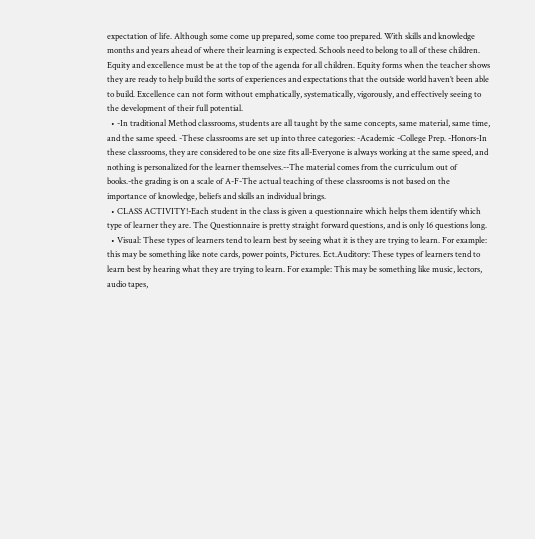expectation of life. Although some come up prepared, some come too prepared. With skills and knowledge months and years ahead of where their learning is expected. Schools need to belong to all of these children. Equity and excellence must be at the top of the agenda for all children. Equity forms when the teacher shows they are ready to help build the sorts of experiences and expectations that the outside world haven’t been able to build. Excellence can not form without emphatically, systematically, vigorously, and effectively seeing to the development of their full potential.
  • -In traditional Method classrooms, students are all taught by the same concepts, same material, same time, and the same speed. -These classrooms are set up into three categories: -Academic -College Prep. -Honors-In these classrooms, they are considered to be one size fits all-Everyone is always working at the same speed, and nothing is personalized for the learner themselves.--The material comes from the curriculum out of books.-the grading is on a scale of A-F-The actual teaching of these classrooms is not based on the importance of knowledge, beliefs and skills an individual brings.
  • CLASS ACTIVITY!-Each student in the class is given a questionnaire which helps them identify which type of learner they are. The Questionnaire is pretty straight forward questions, and is only 16 questions long.
  • Visual: These types of learners tend to learn best by seeing what it is they are trying to learn. For example: this may be something like note cards, power points, Pictures. Ect.Auditory: These types of learners tend to learn best by hearing what they are trying to learn. For example: This may be something like music, lectors, audio tapes,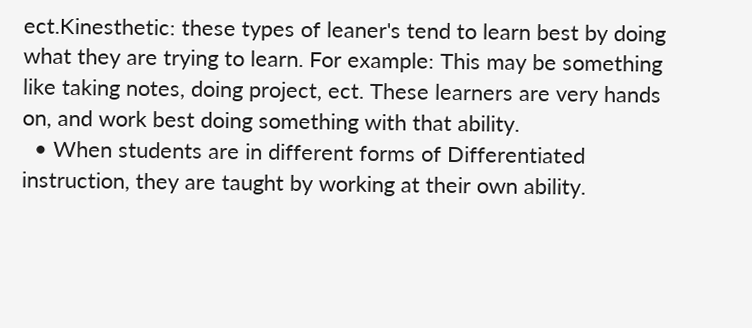ect.Kinesthetic: these types of leaner's tend to learn best by doing what they are trying to learn. For example: This may be something like taking notes, doing project, ect. These learners are very hands on, and work best doing something with that ability.
  • When students are in different forms of Differentiated instruction, they are taught by working at their own ability.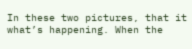In these two pictures, that it what’s happening. When the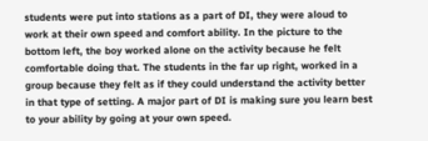students were put into stations as a part of DI, they were aloud to work at their own speed and comfort ability. In the picture to the bottom left, the boy worked alone on the activity because he felt comfortable doing that. The students in the far up right, worked in a group because they felt as if they could understand the activity better in that type of setting. A major part of DI is making sure you learn best to your ability by going at your own speed.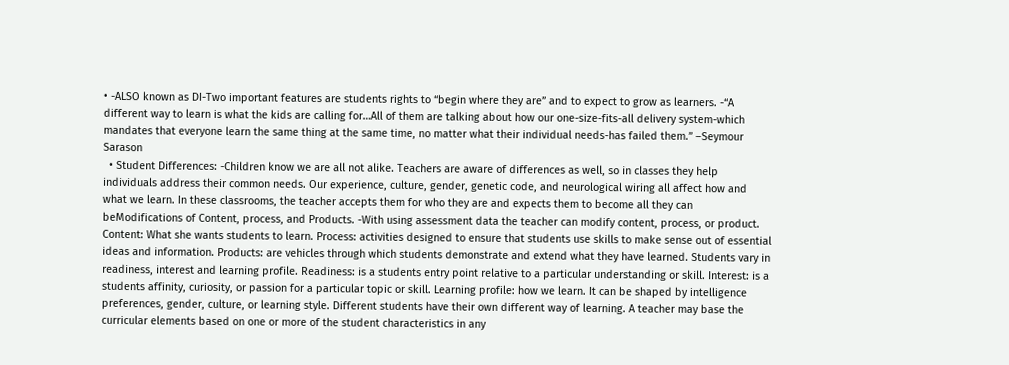• -ALSO known as DI-Two important features are students rights to “begin where they are” and to expect to grow as learners. -“A different way to learn is what the kids are calling for…All of them are talking about how our one-size-fits-all delivery system-which mandates that everyone learn the same thing at the same time, no matter what their individual needs-has failed them.” –Seymour Sarason
  • Student Differences: -Children know we are all not alike. Teachers are aware of differences as well, so in classes they help individuals address their common needs. Our experience, culture, gender, genetic code, and neurological wiring all affect how and what we learn. In these classrooms, the teacher accepts them for who they are and expects them to become all they can beModifications of Content, process, and Products. -With using assessment data the teacher can modify content, process, or product. Content: What she wants students to learn. Process: activities designed to ensure that students use skills to make sense out of essential ideas and information. Products: are vehicles through which students demonstrate and extend what they have learned. Students vary in readiness, interest and learning profile. Readiness: is a students entry point relative to a particular understanding or skill. Interest: is a students affinity, curiosity, or passion for a particular topic or skill. Learning profile: how we learn. It can be shaped by intelligence preferences, gender, culture, or learning style. Different students have their own different way of learning. A teacher may base the curricular elements based on one or more of the student characteristics in any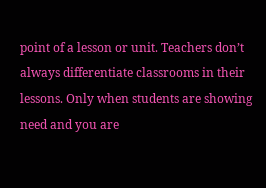point of a lesson or unit. Teachers don’t always differentiate classrooms in their lessons. Only when students are showing need and you are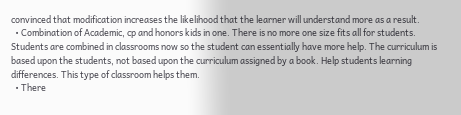convinced that modification increases the likelihood that the learner will understand more as a result.
  • Combination of Academic, cp and honors kids in one. There is no more one size fits all for students. Students are combined in classrooms now so the student can essentially have more help. The curriculum is based upon the students, not based upon the curriculum assigned by a book. Help students learning differences. This type of classroom helps them.
  • There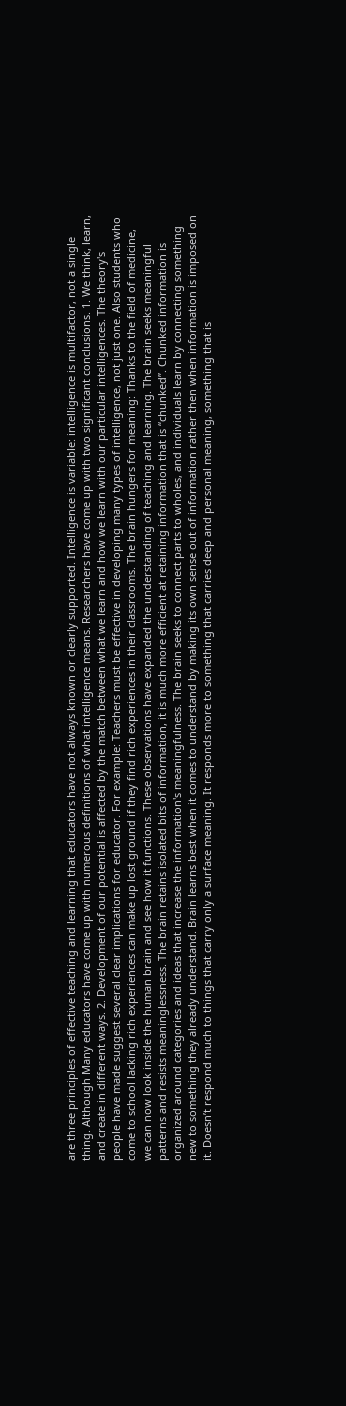are three principles of effective teaching and learning that educators have not always known or clearly supported. Intelligence is variable: intelligence is multifactor, not a single thing. Although Many educators have come up with numerous definitions of what intelligence means. Researchers have come up with two significant conclusions. 1. We think, learn, and create in different ways. 2. Development of our potential is affected by the match between what we learn and how we learn with our particular intelligences. The theory's people have made suggest several clear implications for educator. For example: Teachers must be effective in developing many types of intelligence, not just one. Also students who come to school lacking rich experiences can make up lost ground if they find rich experiences in their classrooms. The brain hungers for meaning: Thanks to the field of medicine, we can now look inside the human brain and see how it functions. These observations have expanded the understanding of teaching and learning. The brain seeks meaningful patterns and resists meaninglessness. The brain retains isolated bits of information, it is much more efficient at retaining information that is “chunked”. Chunked information is organized around categories and ideas that increase the information's meaningfulness. The brain seeks to connect parts to wholes, and individuals learn by connecting something new to something they already understand. Brain learns best when it comes to understand by making its own sense out of information rather then when information is imposed on it. Doesn’t respond much to things that carry only a surface meaning. It responds more to something that carries deep and personal meaning, something that is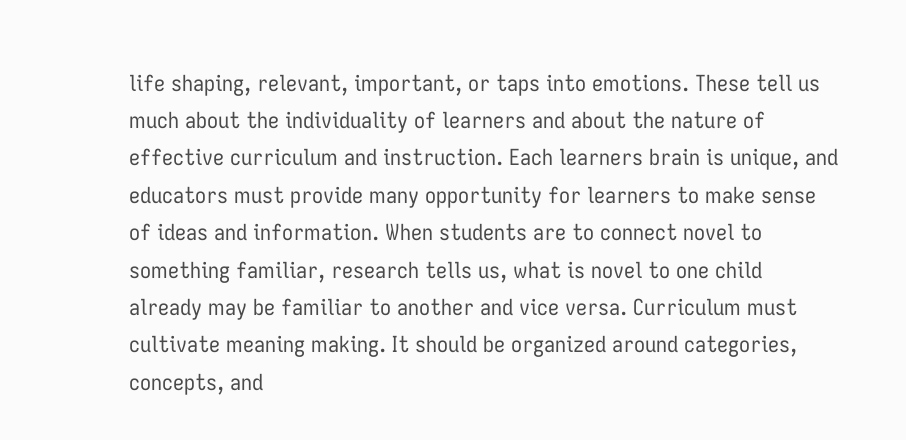life shaping, relevant, important, or taps into emotions. These tell us much about the individuality of learners and about the nature of effective curriculum and instruction. Each learners brain is unique, and educators must provide many opportunity for learners to make sense of ideas and information. When students are to connect novel to something familiar, research tells us, what is novel to one child already may be familiar to another and vice versa. Curriculum must cultivate meaning making. It should be organized around categories, concepts, and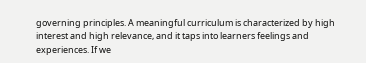governing principles. A meaningful curriculum is characterized by high interest and high relevance, and it taps into learners feelings and experiences. If we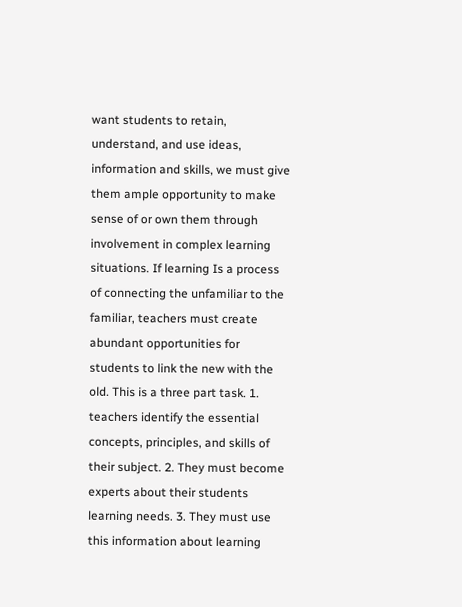want students to retain, understand, and use ideas, information and skills, we must give them ample opportunity to make sense of or own them through involvement in complex learning situations. If learning Is a process of connecting the unfamiliar to the familiar, teachers must create abundant opportunities for students to link the new with the old. This is a three part task. 1. teachers identify the essential concepts, principles, and skills of their subject. 2. They must become experts about their students learning needs. 3. They must use this information about learning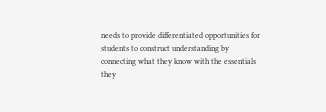needs to provide differentiated opportunities for students to construct understanding by connecting what they know with the essentials they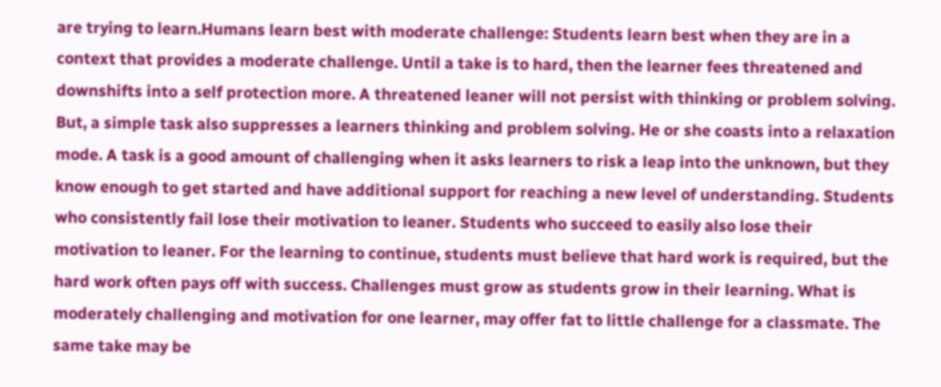are trying to learn.Humans learn best with moderate challenge: Students learn best when they are in a context that provides a moderate challenge. Until a take is to hard, then the learner fees threatened and downshifts into a self protection more. A threatened leaner will not persist with thinking or problem solving. But, a simple task also suppresses a learners thinking and problem solving. He or she coasts into a relaxation mode. A task is a good amount of challenging when it asks learners to risk a leap into the unknown, but they know enough to get started and have additional support for reaching a new level of understanding. Students who consistently fail lose their motivation to leaner. Students who succeed to easily also lose their motivation to leaner. For the learning to continue, students must believe that hard work is required, but the hard work often pays off with success. Challenges must grow as students grow in their learning. What is moderately challenging and motivation for one learner, may offer fat to little challenge for a classmate. The same take may be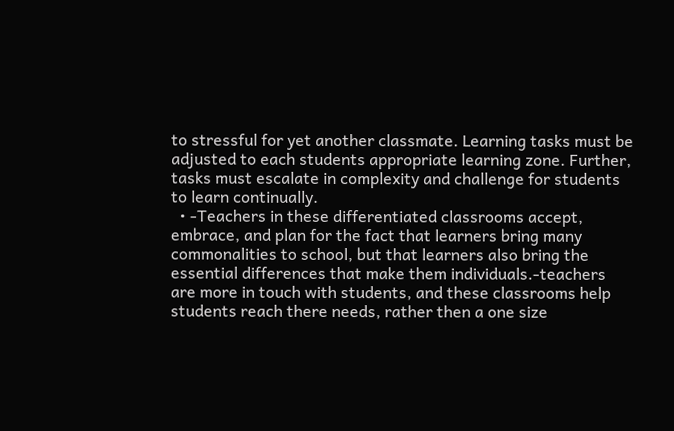to stressful for yet another classmate. Learning tasks must be adjusted to each students appropriate learning zone. Further, tasks must escalate in complexity and challenge for students to learn continually.
  • -Teachers in these differentiated classrooms accept, embrace, and plan for the fact that learners bring many commonalities to school, but that learners also bring the essential differences that make them individuals.-teachers are more in touch with students, and these classrooms help students reach there needs, rather then a one size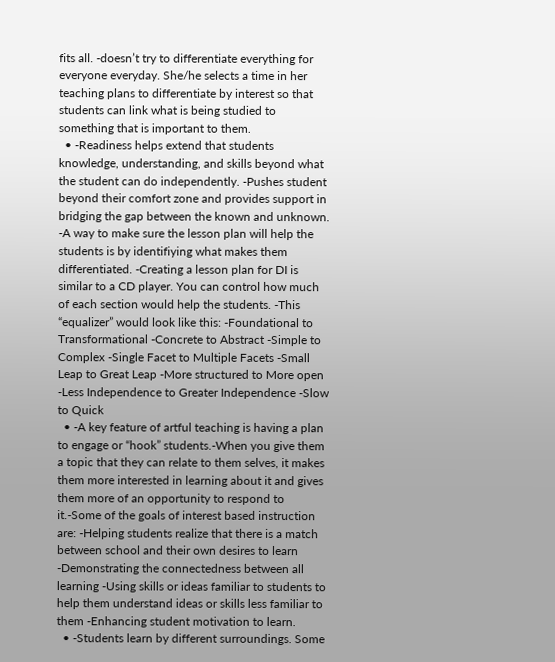fits all. -doesn’t try to differentiate everything for everyone everyday. She/he selects a time in her teaching plans to differentiate by interest so that students can link what is being studied to something that is important to them.
  • -Readiness helps extend that students knowledge, understanding, and skills beyond what the student can do independently. -Pushes student beyond their comfort zone and provides support in bridging the gap between the known and unknown. -A way to make sure the lesson plan will help the students is by identifiying what makes them differentiated. -Creating a lesson plan for DI is similar to a CD player. You can control how much of each section would help the students. -This “equalizer” would look like this: -Foundational to Transformational -Concrete to Abstract -Simple to Complex -Single Facet to Multiple Facets -Small Leap to Great Leap -More structured to More open -Less Independence to Greater Independence -Slow to Quick
  • -A key feature of artful teaching is having a plan to engage or “hook” students.-When you give them a topic that they can relate to them selves, it makes them more interested in learning about it and gives them more of an opportunity to respond to it.-Some of the goals of interest based instruction are: -Helping students realize that there is a match between school and their own desires to learn -Demonstrating the connectedness between all learning -Using skills or ideas familiar to students to help them understand ideas or skills less familiar to them -Enhancing student motivation to learn.
  • -Students learn by different surroundings. Some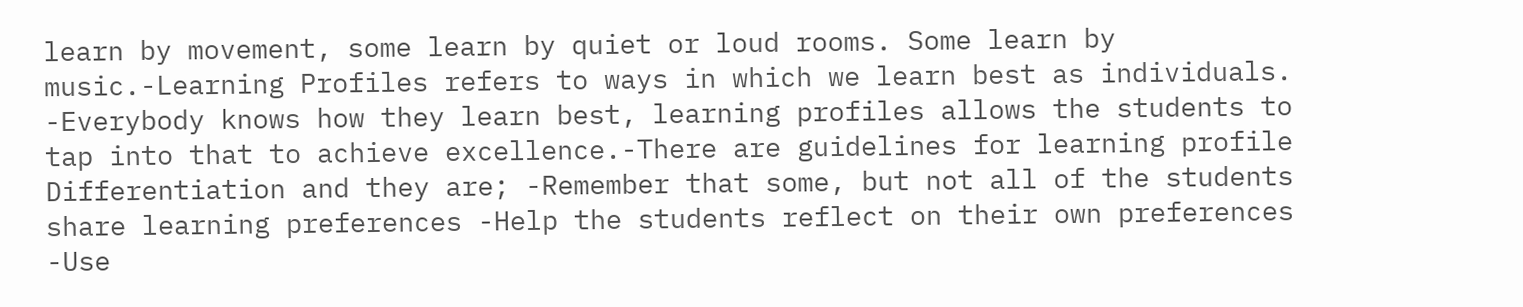learn by movement, some learn by quiet or loud rooms. Some learn by music.-Learning Profiles refers to ways in which we learn best as individuals. -Everybody knows how they learn best, learning profiles allows the students to tap into that to achieve excellence.-There are guidelines for learning profile Differentiation and they are; -Remember that some, but not all of the students share learning preferences -Help the students reflect on their own preferences -Use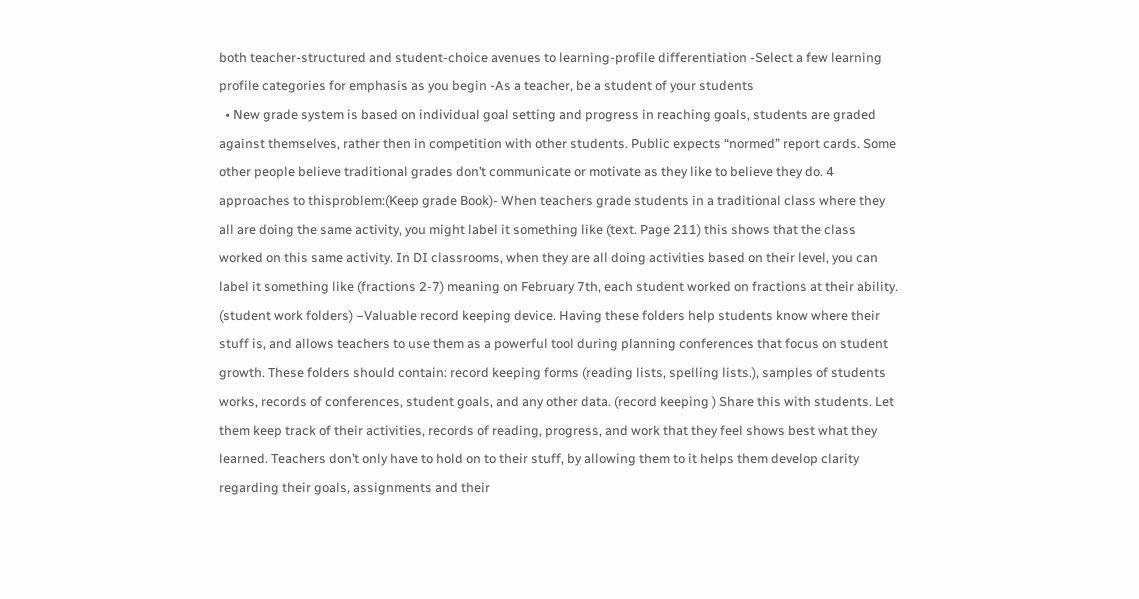both teacher-structured and student-choice avenues to learning-profile differentiation -Select a few learning profile categories for emphasis as you begin -As a teacher, be a student of your students
  • New grade system is based on individual goal setting and progress in reaching goals, students are graded against themselves, rather then in competition with other students. Public expects “normed” report cards. Some other people believe traditional grades don’t communicate or motivate as they like to believe they do. 4 approaches to thisproblem:(Keep grade Book)- When teachers grade students in a traditional class where they all are doing the same activity, you might label it something like (text. Page 211) this shows that the class worked on this same activity. In DI classrooms, when they are all doing activities based on their level, you can label it something like (fractions 2-7) meaning on February 7th, each student worked on fractions at their ability. (student work folders) –Valuable record keeping device. Having these folders help students know where their stuff is, and allows teachers to use them as a powerful tool during planning conferences that focus on student growth. These folders should contain: record keeping forms (reading lists, spelling lists.), samples of students works, records of conferences, student goals, and any other data. (record keeping ) Share this with students. Let them keep track of their activities, records of reading, progress, and work that they feel shows best what they learned. Teachers don’t only have to hold on to their stuff, by allowing them to it helps them develop clarity regarding their goals, assignments and their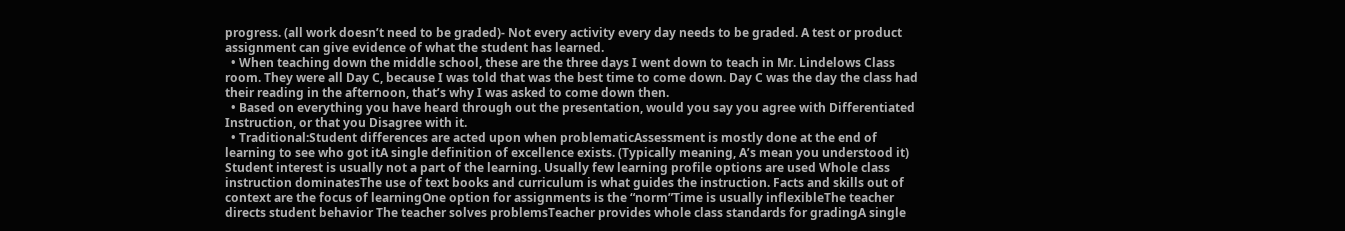progress. (all work doesn’t need to be graded)- Not every activity every day needs to be graded. A test or product assignment can give evidence of what the student has learned.
  • When teaching down the middle school, these are the three days I went down to teach in Mr. Lindelows Class room. They were all Day C, because I was told that was the best time to come down. Day C was the day the class had their reading in the afternoon, that’s why I was asked to come down then.
  • Based on everything you have heard through out the presentation, would you say you agree with Differentiated Instruction, or that you Disagree with it.
  • Traditional:Student differences are acted upon when problematicAssessment is mostly done at the end of learning to see who got itA single definition of excellence exists. (Typically meaning, A’s mean you understood it) Student interest is usually not a part of the learning. Usually few learning profile options are used Whole class instruction dominatesThe use of text books and curriculum is what guides the instruction. Facts and skills out of context are the focus of learningOne option for assignments is the “norm”Time is usually inflexibleThe teacher directs student behavior The teacher solves problemsTeacher provides whole class standards for gradingA single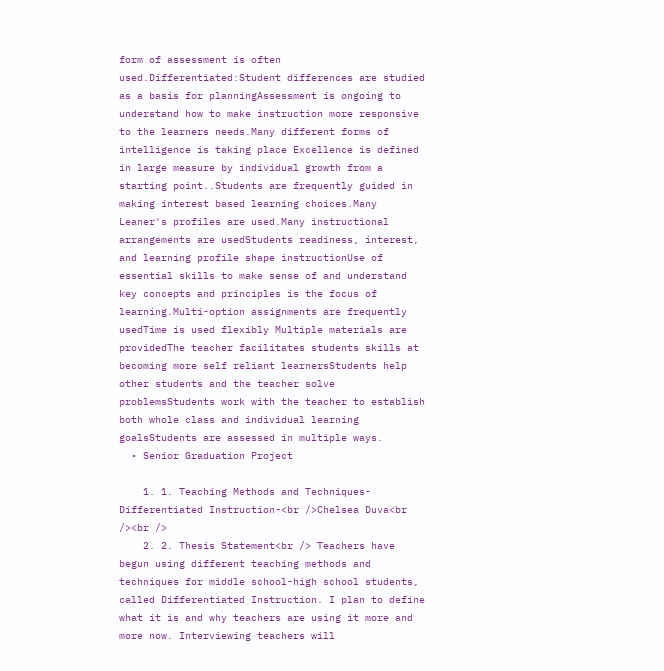form of assessment is often used.Differentiated:Student differences are studied as a basis for planningAssessment is ongoing to understand how to make instruction more responsive to the learners needs.Many different forms of intelligence is taking place Excellence is defined in large measure by individual growth from a starting point..Students are frequently guided in making interest based learning choices.Many Leaner's profiles are used.Many instructional arrangements are usedStudents readiness, interest, and learning profile shape instructionUse of essential skills to make sense of and understand key concepts and principles is the focus of learning.Multi-option assignments are frequently usedTime is used flexibly Multiple materials are providedThe teacher facilitates students skills at becoming more self reliant learnersStudents help other students and the teacher solve problemsStudents work with the teacher to establish both whole class and individual learning goalsStudents are assessed in multiple ways.
  • Senior Graduation Project

    1. 1. Teaching Methods and Techniques-Differentiated Instruction-<br />Chelsea Duva<br /><br />
    2. 2. Thesis Statement<br /> Teachers have begun using different teaching methods and techniques for middle school-high school students, called Differentiated Instruction. I plan to define what it is and why teachers are using it more and more now. Interviewing teachers will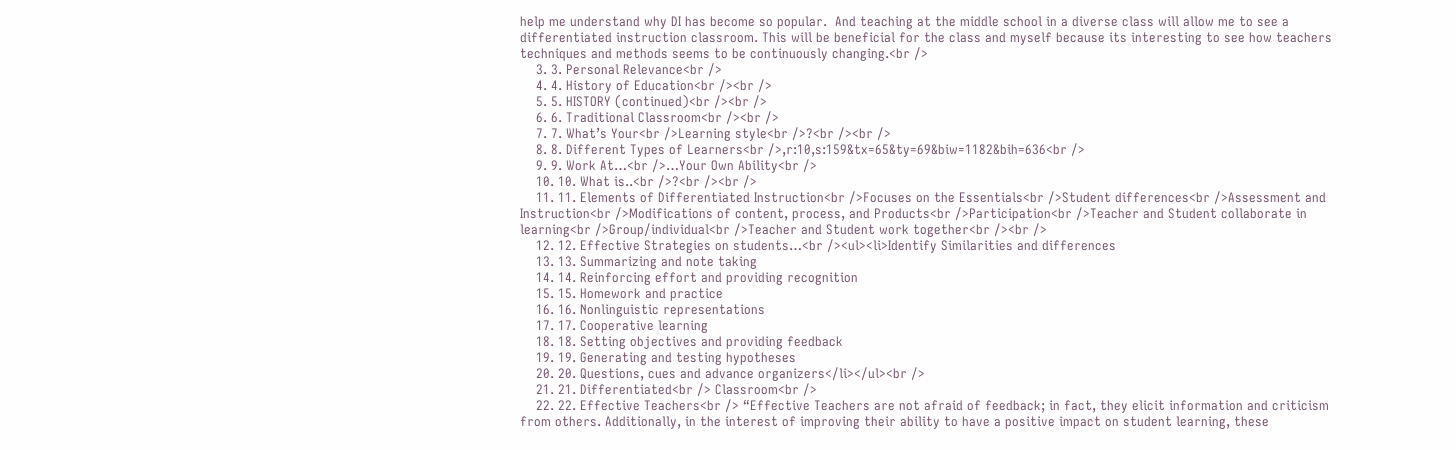help me understand why DI has become so popular.  And teaching at the middle school in a diverse class will allow me to see a differentiated instruction classroom. This will be beneficial for the class and myself because its interesting to see how teachers techniques and methods seems to be continuously changing.<br />
    3. 3. Personal Relevance<br />
    4. 4. History of Education<br /><br />
    5. 5. HISTORY (continued)<br /><br />
    6. 6. Traditional Classroom<br /><br />
    7. 7. What’s Your<br />Learning style<br />?<br /><br />
    8. 8. Different Types of Learners<br />,r:10,s:159&tx=65&ty=69&biw=1182&bih=636<br />
    9. 9. Work At…<br />…Your Own Ability<br />
    10. 10. What is..<br />?<br /><br />
    11. 11. Elements of Differentiated Instruction<br />Focuses on the Essentials<br />Student differences<br />Assessment and Instruction<br />Modifications of content, process, and Products<br />Participation<br />Teacher and Student collaborate in learning<br />Group/individual<br />Teacher and Student work together<br /><br />
    12. 12. Effective Strategies on students…<br /><ul><li>Identify Similarities and differences
    13. 13. Summarizing and note taking
    14. 14. Reinforcing effort and providing recognition
    15. 15. Homework and practice
    16. 16. Nonlinguistic representations
    17. 17. Cooperative learning
    18. 18. Setting objectives and providing feedback
    19. 19. Generating and testing hypotheses
    20. 20. Questions, cues and advance organizers</li></ul><br />
    21. 21. Differentiated<br /> Classroom<br />
    22. 22. Effective Teachers<br /> “Effective Teachers are not afraid of feedback; in fact, they elicit information and criticism from others. Additionally, in the interest of improving their ability to have a positive impact on student learning, these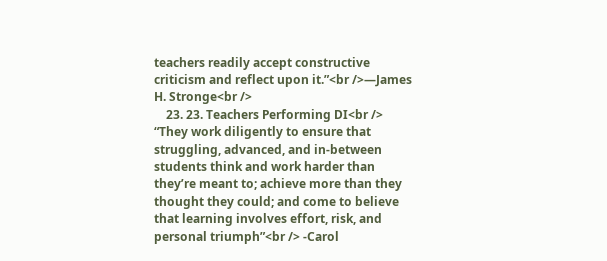teachers readily accept constructive criticism and reflect upon it.”<br />—James H. Stronge<br />
    23. 23. Teachers Performing DI<br /> “They work diligently to ensure that struggling, advanced, and in-between students think and work harder than they’re meant to; achieve more than they thought they could; and come to believe that learning involves effort, risk, and personal triumph”<br /> -Carol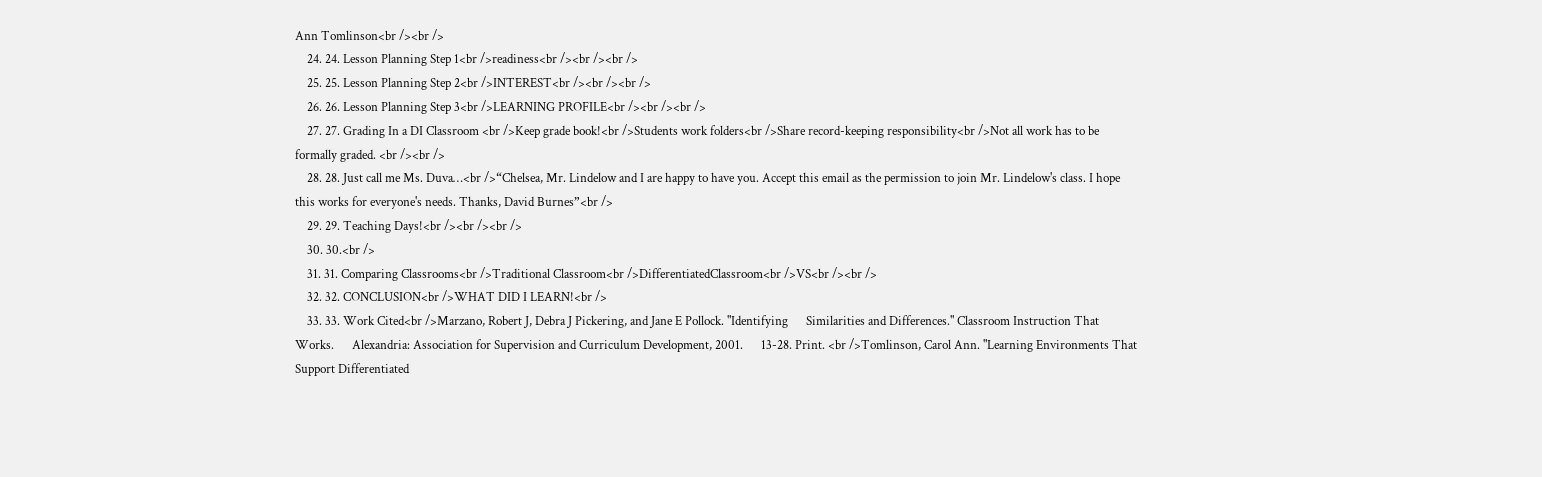Ann Tomlinson<br /><br />
    24. 24. Lesson Planning Step 1<br />readiness<br /><br /><br />
    25. 25. Lesson Planning Step 2<br />INTEREST<br /><br /><br />
    26. 26. Lesson Planning Step 3<br />LEARNING PROFILE<br /><br /><br />
    27. 27. Grading In a DI Classroom <br />Keep grade book!<br />Students work folders<br />Share record-keeping responsibility<br />Not all work has to be formally graded. <br /><br />
    28. 28. Just call me Ms. Duva…<br />“Chelsea, Mr. Lindelow and I are happy to have you. Accept this email as the permission to join Mr. Lindelow's class. I hope this works for everyone's needs. Thanks, David Burnes”<br />
    29. 29. Teaching Days!<br /><br /><br />
    30. 30.<br />
    31. 31. Comparing Classrooms<br />Traditional Classroom<br />DifferentiatedClassroom<br />VS<br /><br />
    32. 32. CONCLUSION<br />WHAT DID I LEARN!<br />
    33. 33. Work Cited<br />Marzano, Robert J, Debra J Pickering, and Jane E Pollock. "Identifying      Similarities and Differences." Classroom Instruction That Works.      Alexandria: Association for Supervision and Curriculum Development, 2001.      13-28. Print. <br />Tomlinson, Carol Ann. "Learning Environments That Support Differentiated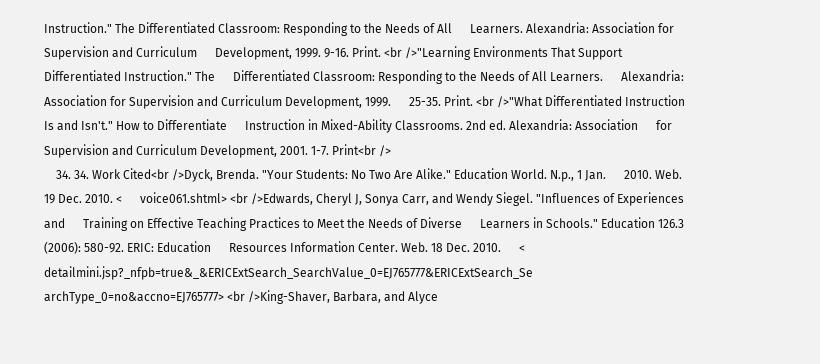Instruction." The Differentiated Classroom: Responding to the Needs of All      Learners. Alexandria: Association for Supervision and Curriculum      Development, 1999. 9-16. Print. <br />"Learning Environments That Support Differentiated Instruction." The      Differentiated Classroom: Responding to the Needs of All Learners.      Alexandria: Association for Supervision and Curriculum Development, 1999.      25-35. Print. <br />"What Differentiated Instruction Is and Isn't." How to Differentiate      Instruction in Mixed-Ability Classrooms. 2nd ed. Alexandria: Association      for Supervision and Curriculum Development, 2001. 1-7. Print<br />
    34. 34. Work Cited<br />Dyck, Brenda. "Your Students: No Two Are Alike." Education World. N.p., 1 Jan.      2010. Web. 19 Dec. 2010. <      voice061.shtml> <br />Edwards, Cheryl J, Sonya Carr, and Wendy Siegel. "Influences of Experiences and      Training on Effective Teaching Practices to Meet the Needs of Diverse      Learners in Schools." Education 126.3 (2006): 580-92. ERIC: Education      Resources Information Center. Web. 18 Dec. 2010.      <      detailmini.jsp?_nfpb=true&_&ERICExtSearch_SearchValue_0=EJ765777&ERICExtSearch_Se      archType_0=no&accno=EJ765777> <br />King-Shaver, Barbara, and Alyce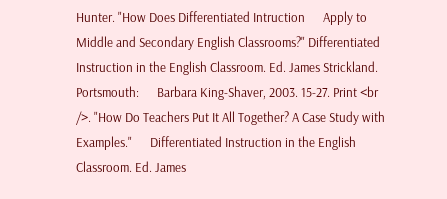Hunter. "How Does Differentiated Intruction      Apply to Middle and Secondary English Classrooms?" Differentiated      Instruction in the English Classroom. Ed. James Strickland. Portsmouth:      Barbara King-Shaver, 2003. 15-27. Print <br />. "How Do Teachers Put It All Together? A Case Study with Examples."      Differentiated Instruction in the English Classroom. Ed. James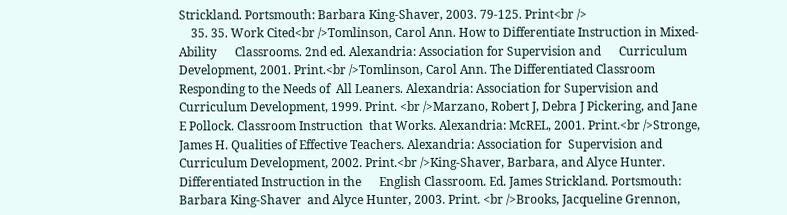Strickland. Portsmouth: Barbara King-Shaver, 2003. 79-125. Print<br />
    35. 35. Work Cited<br />Tomlinson, Carol Ann. How to Differentiate Instruction in Mixed-Ability      Classrooms. 2nd ed. Alexandria: Association for Supervision and      Curriculum Development, 2001. Print.<br />Tomlinson, Carol Ann. The Differentiated Classroom Responding to the Needs of  All Leaners. Alexandria: Association for Supervision and Curriculum Development, 1999. Print. <br />Marzano, Robert J, Debra J Pickering, and Jane E Pollock. Classroom Instruction  that Works. Alexandria: McREL, 2001. Print.<br />Stronge, James H. Qualities of Effective Teachers. Alexandria: Association for  Supervision and Curriculum Development, 2002. Print.<br />King-Shaver, Barbara, and Alyce Hunter. Differentiated Instruction in the      English Classroom. Ed. James Strickland. Portsmouth: Barbara King-Shaver  and Alyce Hunter, 2003. Print. <br />Brooks, Jacqueline Grennon,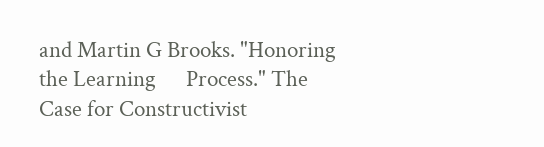and Martin G Brooks. "Honoring the Learning      Process." The Case for Constructivist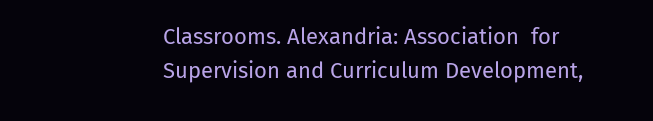Classrooms. Alexandria: Association  for Supervision and Curriculum Development,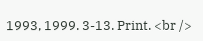1993, 1999. 3-13. Print. <br />